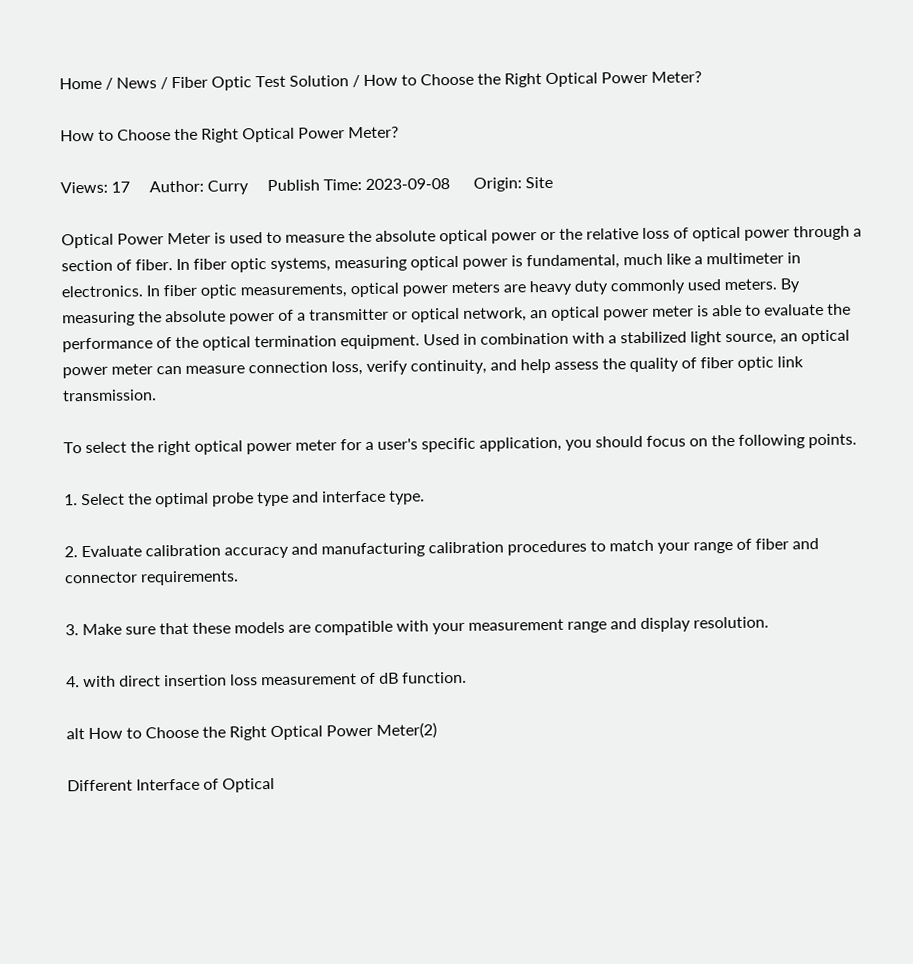Home / News / Fiber Optic Test Solution / How to Choose the Right Optical Power Meter?

How to Choose the Right Optical Power Meter?

Views: 17     Author: Curry     Publish Time: 2023-09-08      Origin: Site

Optical Power Meter is used to measure the absolute optical power or the relative loss of optical power through a section of fiber. In fiber optic systems, measuring optical power is fundamental, much like a multimeter in electronics. In fiber optic measurements, optical power meters are heavy duty commonly used meters. By measuring the absolute power of a transmitter or optical network, an optical power meter is able to evaluate the performance of the optical termination equipment. Used in combination with a stabilized light source, an optical power meter can measure connection loss, verify continuity, and help assess the quality of fiber optic link transmission.

To select the right optical power meter for a user's specific application, you should focus on the following points.

1. Select the optimal probe type and interface type.

2. Evaluate calibration accuracy and manufacturing calibration procedures to match your range of fiber and connector requirements.

3. Make sure that these models are compatible with your measurement range and display resolution.

4. with direct insertion loss measurement of dB function.

alt How to Choose the Right Optical Power Meter(2)

Different Interface of Optical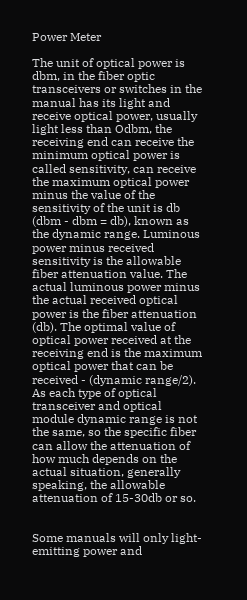Power Meter

The unit of optical power is dbm, in the fiber optic transceivers or switches in the manual has its light and receive optical power, usually light less than Odbm, the receiving end can receive the minimum optical power is called sensitivity, can receive the maximum optical power minus the value of the sensitivity of the unit is db (dbm - dbm = db), known as the dynamic range. Luminous power minus received sensitivity is the allowable fiber attenuation value. The actual luminous power minus the actual received optical power is the fiber attenuation (db). The optimal value of optical power received at the receiving end is the maximum optical power that can be received - (dynamic range/2). As each type of optical transceiver and optical module dynamic range is not the same, so the specific fiber can allow the attenuation of how much depends on the actual situation, generally speaking, the allowable attenuation of 15-30db or so.


Some manuals will only light-emitting power and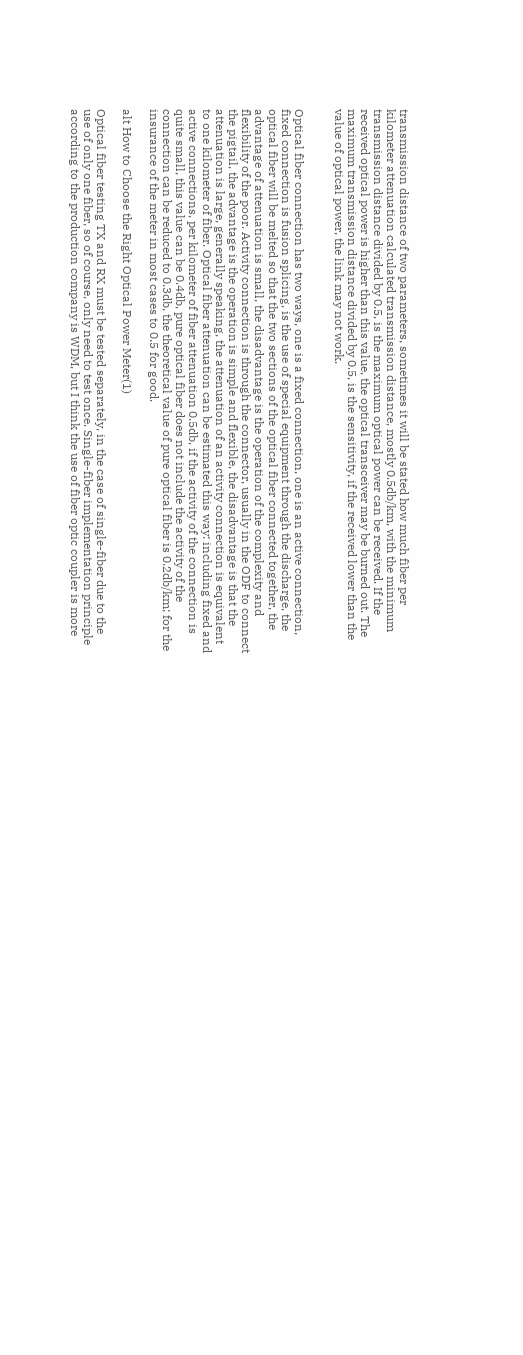transmission distance of two parameters, sometimes it will be stated how much fiber per kilometer attenuation calculated transmission distance, mostly 0.5db/km, with the minimum transmission distance divided by 0.5, is the maximum optical power can be received. If the received optical power is higher than this value, the optical transceiver may be burned out. The maximum transmission distance divided by 0.5, is the sensitivity, if the received lower than the value of optical power, the link may not work.


Optical fiber connection has two ways, one is a fixed connection, one is an active connection, fixed connection is fusion splicing, is the use of special equipment through the discharge, the optical fiber will be melted so that the two sections of the optical fiber connected together, the advantage of attenuation is small, the disadvantage is the operation of the complexity and flexibility of the poor. Activity connection is through the connector, usually in the ODF to connect the pigtail, the advantage is the operation is simple and flexible, the disadvantage is that the attenuation is large, generally speaking, the attenuation of an activity connection is equivalent to one kilometer of fiber. Optical fiber attenuation can be estimated this way: including fixed and active connections, per kilometer of fiber attenuation 0.5db, if the activity of the connection is quite small, this value can be 0.4db, pure optical fiber does not include the activity of the connection can be reduced to 0.3db, the theoretical value of pure optical fiber is 0.2db/km; for the insurance of the meter in most cases to 0.5 for good.

alt How to Choose the Right Optical Power Meter(1)

Optical fiber testing TX and RX must be tested separately, in the case of single-fiber due to the use of only one fiber, so of course, only need to test once. Single-fiber implementation principle according to the production company is WDM, but I think the use of fiber optic coupler is more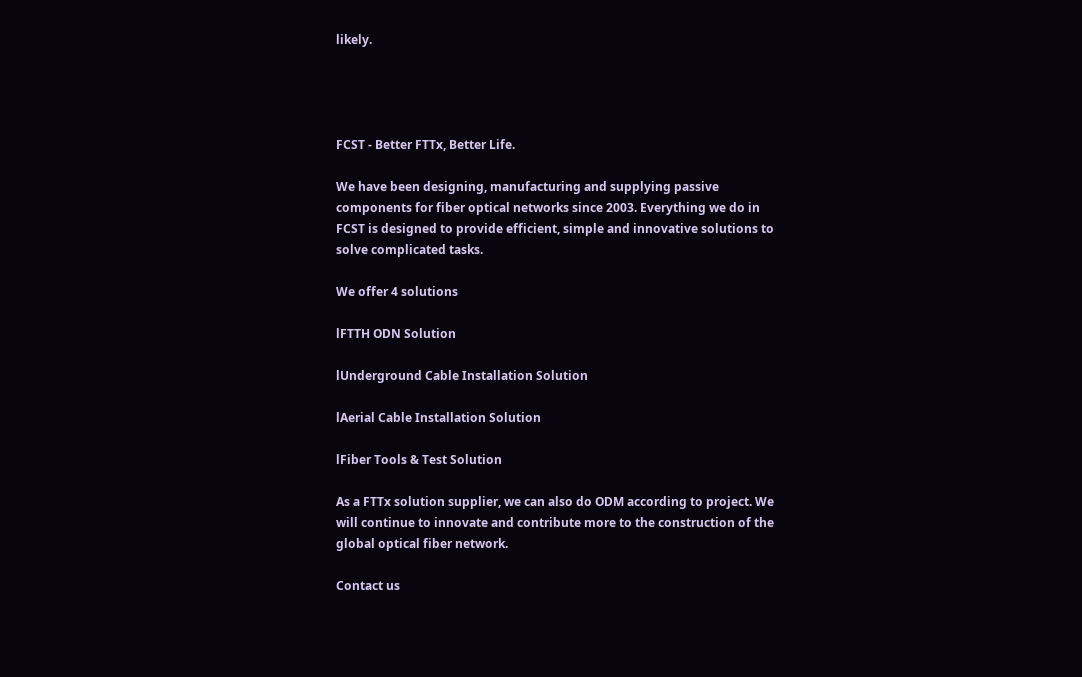likely.




FCST - Better FTTx, Better Life.

We have been designing, manufacturing and supplying passive components for fiber optical networks since 2003. Everything we do in FCST is designed to provide efficient, simple and innovative solutions to solve complicated tasks.

We offer 4 solutions

lFTTH ODN Solution

lUnderground Cable Installation Solution

lAerial Cable Installation Solution

lFiber Tools & Test Solution

As a FTTx solution supplier, we can also do ODM according to project. We will continue to innovate and contribute more to the construction of the global optical fiber network.

Contact us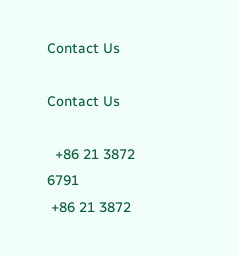Contact Us

Contact Us

  +86 21 3872 6791
 +86 21 3872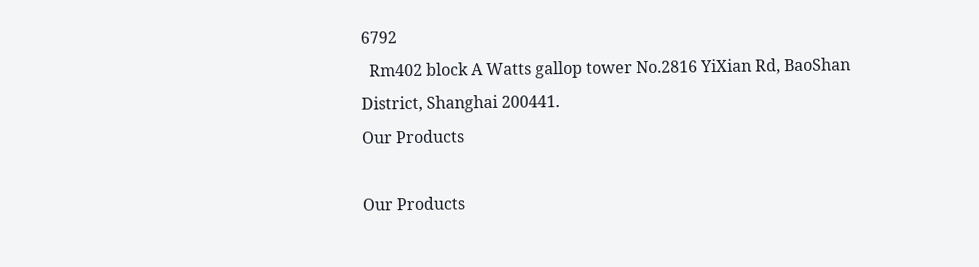6792
  Rm402 block A Watts gallop tower No.2816 YiXian Rd, BaoShan District, Shanghai 200441.
Our Products

Our Products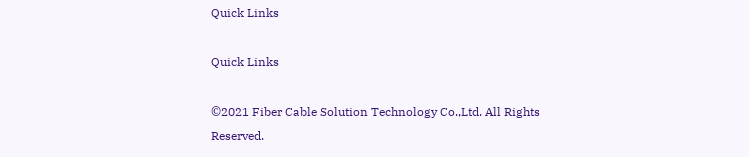Quick Links

Quick Links

©2021 Fiber Cable Solution Technology Co.,Ltd. All Rights Reserved.